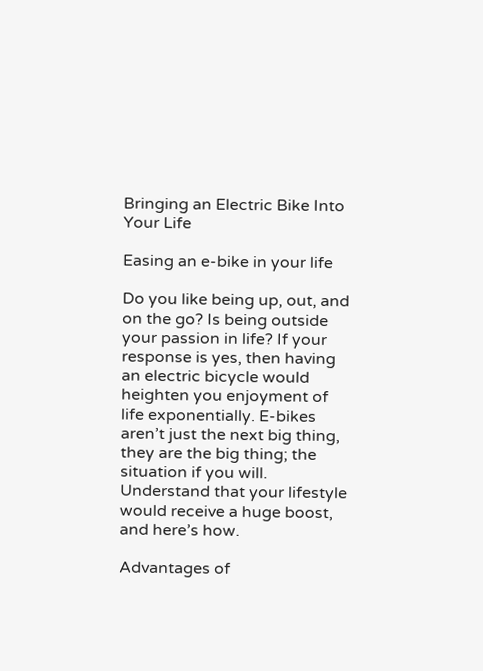Bringing an Electric Bike Into Your Life

Easing an e-bike in your life

Do you like being up, out, and on the go? Is being outside your passion in life? If your response is yes, then having an electric bicycle would heighten you enjoyment of life exponentially. E-bikes aren’t just the next big thing, they are the big thing; the situation if you will. Understand that your lifestyle would receive a huge boost, and here’s how.

Advantages of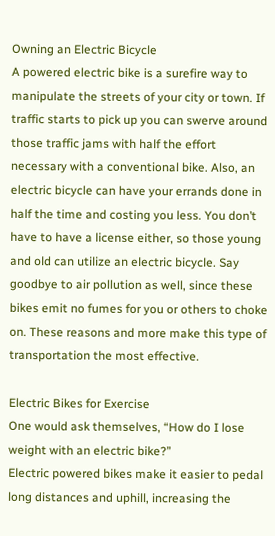Owning an Electric Bicycle
A powered electric bike is a surefire way to manipulate the streets of your city or town. If traffic starts to pick up you can swerve around those traffic jams with half the effort necessary with a conventional bike. Also, an electric bicycle can have your errands done in half the time and costing you less. You don’t have to have a license either, so those young and old can utilize an electric bicycle. Say goodbye to air pollution as well, since these bikes emit no fumes for you or others to choke on. These reasons and more make this type of transportation the most effective.

Electric Bikes for Exercise
One would ask themselves, “How do I lose weight with an electric bike?”
Electric powered bikes make it easier to pedal long distances and uphill, increasing the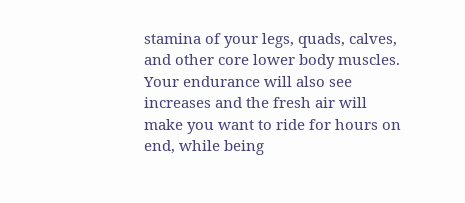stamina of your legs, quads, calves, and other core lower body muscles. Your endurance will also see increases and the fresh air will make you want to ride for hours on end, while being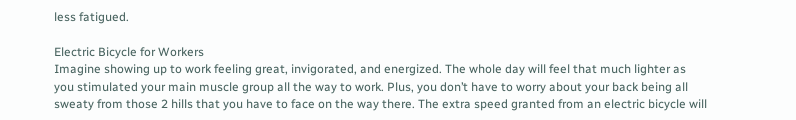less fatigued.

Electric Bicycle for Workers
Imagine showing up to work feeling great, invigorated, and energized. The whole day will feel that much lighter as you stimulated your main muscle group all the way to work. Plus, you don’t have to worry about your back being all sweaty from those 2 hills that you have to face on the way there. The extra speed granted from an electric bicycle will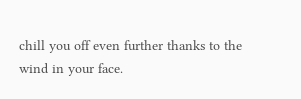chill you off even further thanks to the wind in your face.